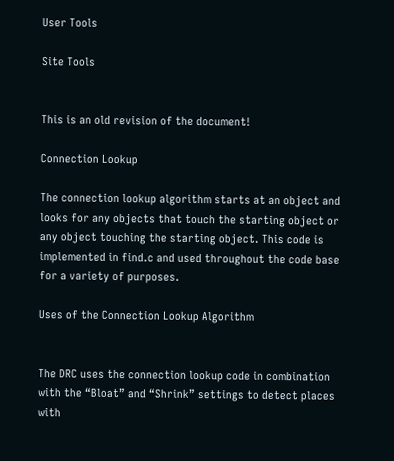User Tools

Site Tools


This is an old revision of the document!

Connection Lookup

The connection lookup algorithm starts at an object and looks for any objects that touch the starting object or any object touching the starting object. This code is implemented in find.c and used throughout the code base for a variety of purposes.

Uses of the Connection Lookup Algorithm


The DRC uses the connection lookup code in combination with the “Bloat” and “Shrink” settings to detect places with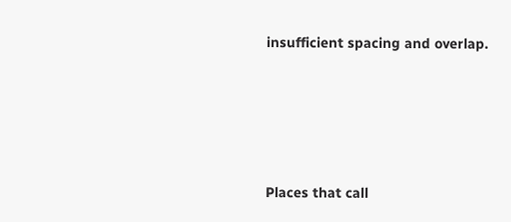insufficient spacing and overlap.







Places that call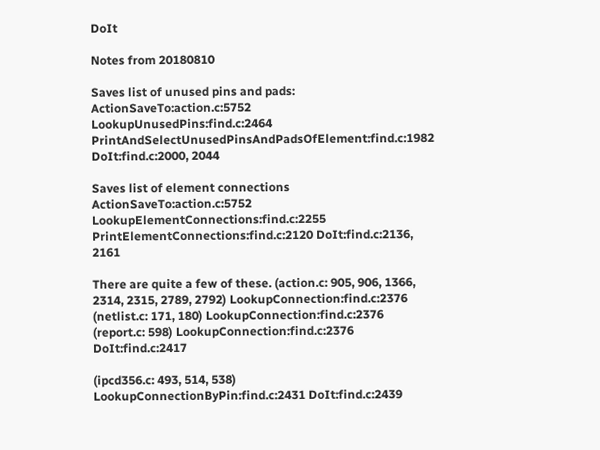DoIt

Notes from 20180810

Saves list of unused pins and pads: ActionSaveTo:action.c:5752 LookupUnusedPins:find.c:2464 PrintAndSelectUnusedPinsAndPadsOfElement:find.c:1982 DoIt:find.c:2000, 2044

Saves list of element connections ActionSaveTo:action.c:5752 LookupElementConnections:find.c:2255 PrintElementConnections:find.c:2120 DoIt:find.c:2136, 2161

There are quite a few of these. (action.c: 905, 906, 1366, 2314, 2315, 2789, 2792) LookupConnection:find.c:2376 (netlist.c: 171, 180) LookupConnection:find.c:2376 (report.c: 598) LookupConnection:find.c:2376 DoIt:find.c:2417

(ipcd356.c: 493, 514, 538) LookupConnectionByPin:find.c:2431 DoIt:find.c:2439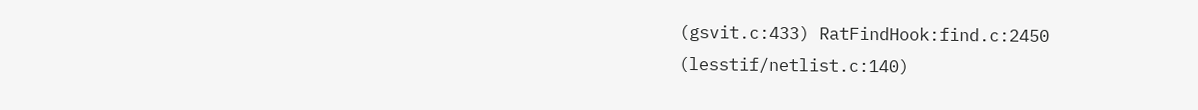(gsvit.c:433) RatFindHook:find.c:2450 (lesstif/netlist.c:140)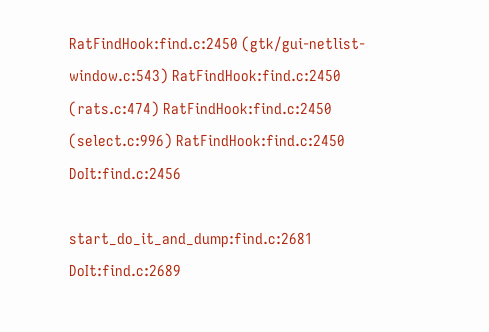RatFindHook:find.c:2450 (gtk/gui-netlist-window.c:543) RatFindHook:find.c:2450 (rats.c:474) RatFindHook:find.c:2450 (select.c:996) RatFindHook:find.c:2450 DoIt:find.c:2456

start_do_it_and_dump:find.c:2681 DoIt:find.c:2689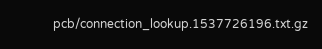pcb/connection_lookup.1537726196.txt.gz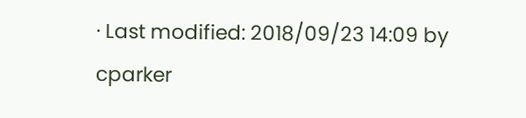· Last modified: 2018/09/23 14:09 by cparker